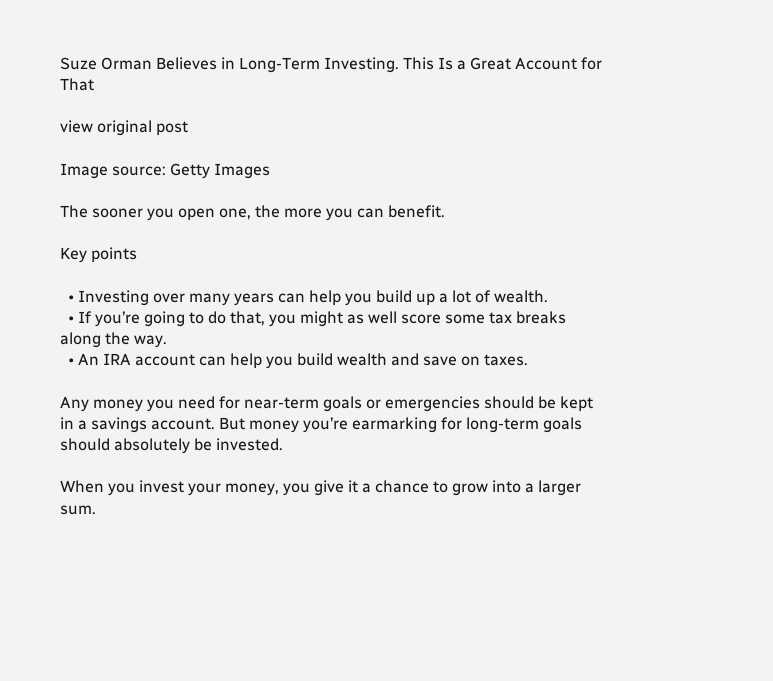Suze Orman Believes in Long-Term Investing. This Is a Great Account for That

view original post

Image source: Getty Images

The sooner you open one, the more you can benefit.

Key points

  • Investing over many years can help you build up a lot of wealth.
  • If you’re going to do that, you might as well score some tax breaks along the way.
  • An IRA account can help you build wealth and save on taxes.

Any money you need for near-term goals or emergencies should be kept in a savings account. But money you’re earmarking for long-term goals should absolutely be invested.

When you invest your money, you give it a chance to grow into a larger sum.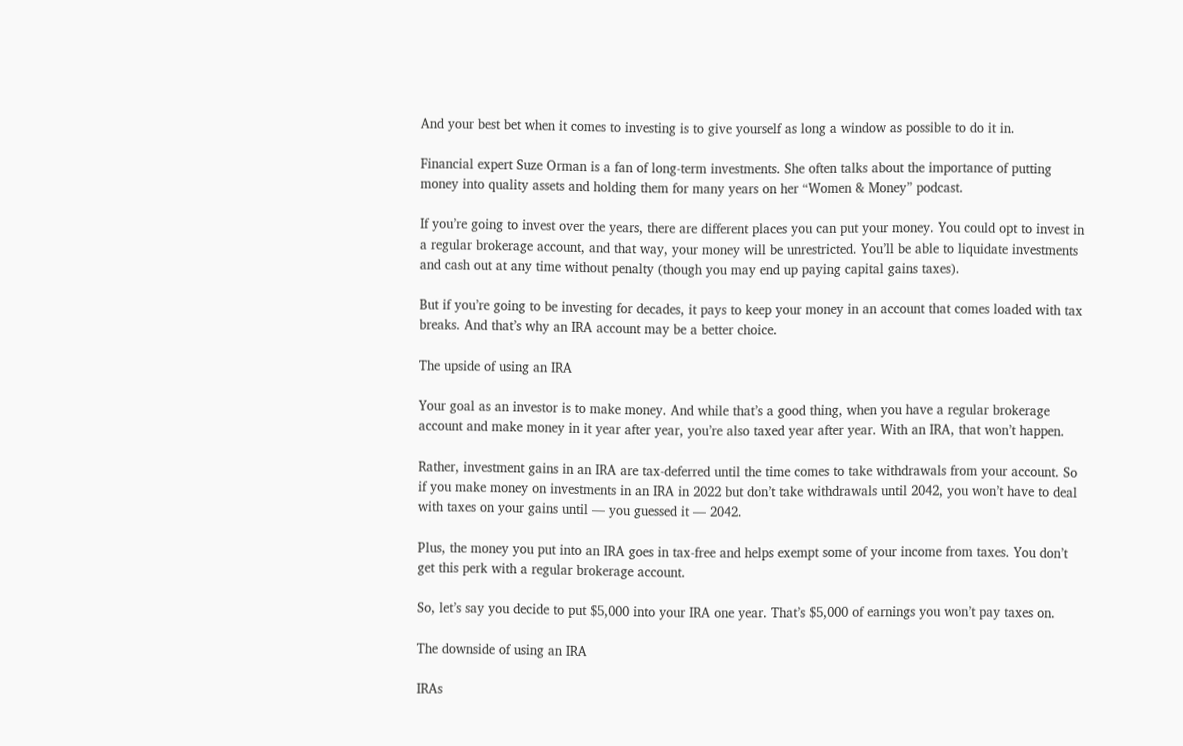And your best bet when it comes to investing is to give yourself as long a window as possible to do it in.

Financial expert Suze Orman is a fan of long-term investments. She often talks about the importance of putting money into quality assets and holding them for many years on her “Women & Money” podcast.

If you’re going to invest over the years, there are different places you can put your money. You could opt to invest in a regular brokerage account, and that way, your money will be unrestricted. You’ll be able to liquidate investments and cash out at any time without penalty (though you may end up paying capital gains taxes).

But if you’re going to be investing for decades, it pays to keep your money in an account that comes loaded with tax breaks. And that’s why an IRA account may be a better choice.

The upside of using an IRA

Your goal as an investor is to make money. And while that’s a good thing, when you have a regular brokerage account and make money in it year after year, you’re also taxed year after year. With an IRA, that won’t happen.

Rather, investment gains in an IRA are tax-deferred until the time comes to take withdrawals from your account. So if you make money on investments in an IRA in 2022 but don’t take withdrawals until 2042, you won’t have to deal with taxes on your gains until — you guessed it — 2042.

Plus, the money you put into an IRA goes in tax-free and helps exempt some of your income from taxes. You don’t get this perk with a regular brokerage account.

So, let’s say you decide to put $5,000 into your IRA one year. That’s $5,000 of earnings you won’t pay taxes on.

The downside of using an IRA

IRAs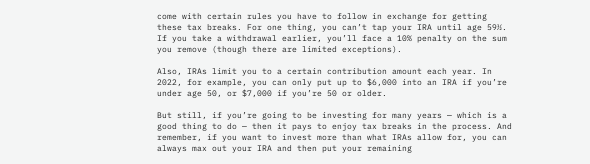come with certain rules you have to follow in exchange for getting these tax breaks. For one thing, you can’t tap your IRA until age 59½. If you take a withdrawal earlier, you’ll face a 10% penalty on the sum you remove (though there are limited exceptions).

Also, IRAs limit you to a certain contribution amount each year. In 2022, for example, you can only put up to $6,000 into an IRA if you’re under age 50, or $7,000 if you’re 50 or older.

But still, if you’re going to be investing for many years — which is a good thing to do — then it pays to enjoy tax breaks in the process. And remember, if you want to invest more than what IRAs allow for, you can always max out your IRA and then put your remaining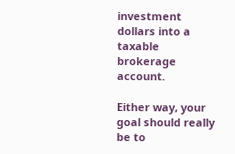investment dollars into a taxable brokerage account.

Either way, your goal should really be to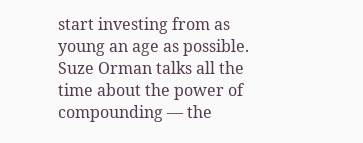start investing from as young an age as possible. Suze Orman talks all the time about the power of compounding — the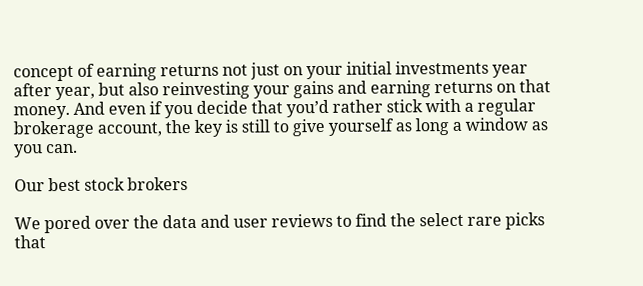concept of earning returns not just on your initial investments year after year, but also reinvesting your gains and earning returns on that money. And even if you decide that you’d rather stick with a regular brokerage account, the key is still to give yourself as long a window as you can.

Our best stock brokers

We pored over the data and user reviews to find the select rare picks that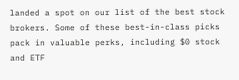landed a spot on our list of the best stock brokers. Some of these best-in-class picks pack in valuable perks, including $0 stock and ETF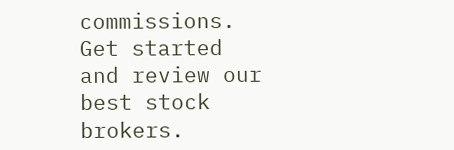commissions. Get started and review our best stock brokers.